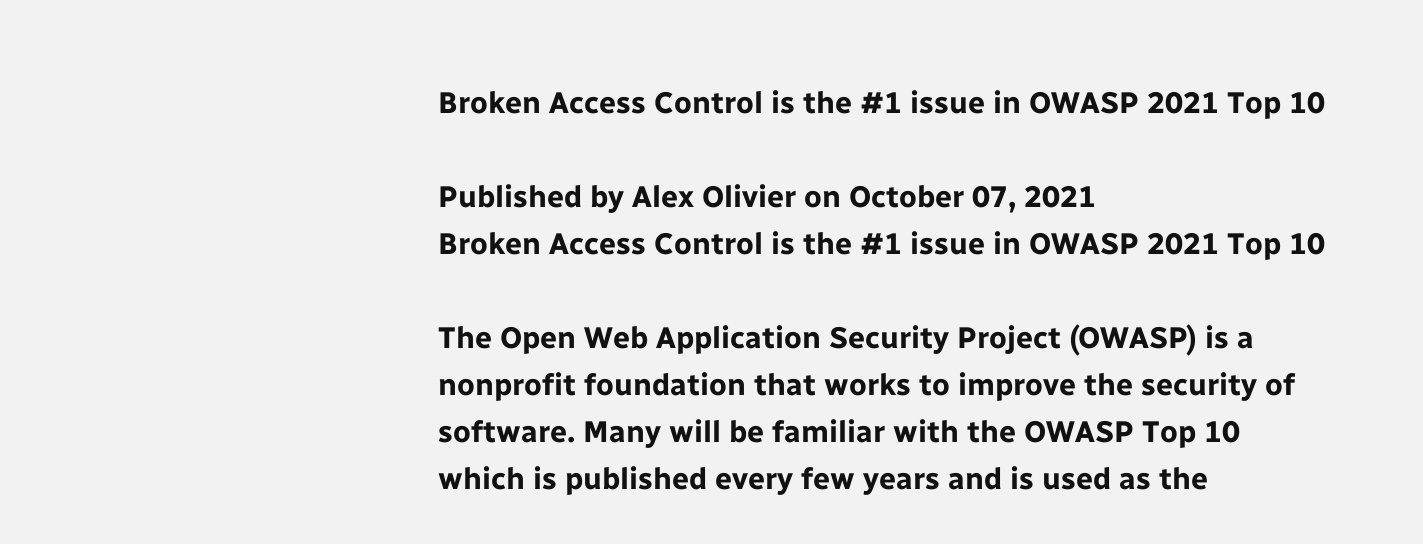Broken Access Control is the #1 issue in OWASP 2021 Top 10

Published by Alex Olivier on October 07, 2021
Broken Access Control is the #1 issue in OWASP 2021 Top 10

The Open Web Application Security Project (OWASP) is a nonprofit foundation that works to improve the security of software. Many will be familiar with the OWASP Top 10 which is published every few years and is used as the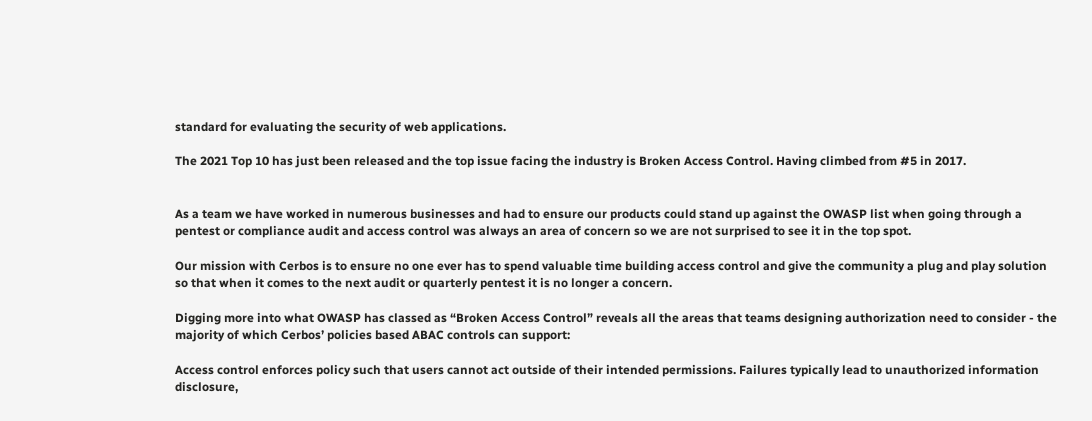standard for evaluating the security of web applications.

The 2021 Top 10 has just been released and the top issue facing the industry is Broken Access Control. Having climbed from #5 in 2017.


As a team we have worked in numerous businesses and had to ensure our products could stand up against the OWASP list when going through a pentest or compliance audit and access control was always an area of concern so we are not surprised to see it in the top spot.

Our mission with Cerbos is to ensure no one ever has to spend valuable time building access control and give the community a plug and play solution so that when it comes to the next audit or quarterly pentest it is no longer a concern.

Digging more into what OWASP has classed as “Broken Access Control” reveals all the areas that teams designing authorization need to consider - the majority of which Cerbos’ policies based ABAC controls can support:

Access control enforces policy such that users cannot act outside of their intended permissions. Failures typically lead to unauthorized information disclosure,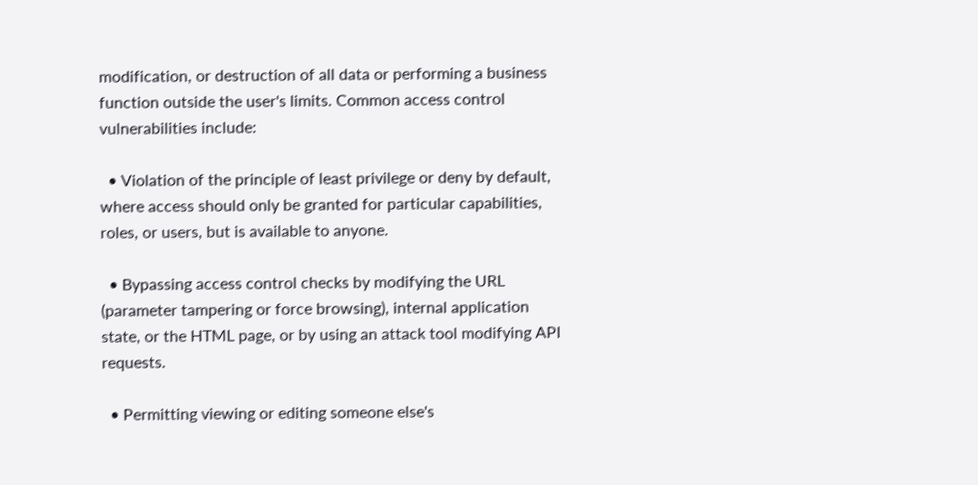modification, or destruction of all data or performing a business function outside the user's limits. Common access control vulnerabilities include:

  • Violation of the principle of least privilege or deny by default, where access should only be granted for particular capabilities, roles, or users, but is available to anyone.

  • Bypassing access control checks by modifying the URL (parameter tampering or force browsing), internal application state, or the HTML page, or by using an attack tool modifying API requests.

  • Permitting viewing or editing someone else's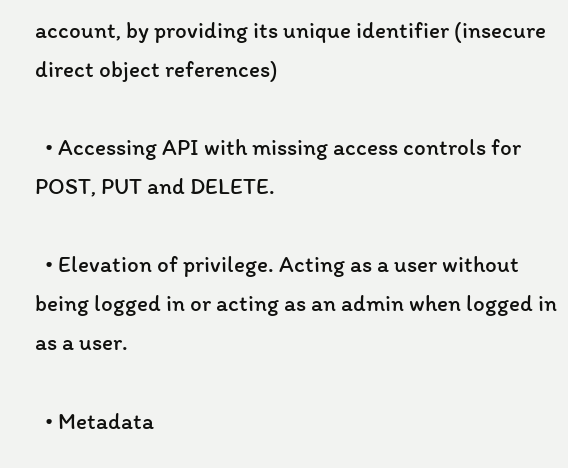account, by providing its unique identifier (insecure direct object references)

  • Accessing API with missing access controls for POST, PUT and DELETE.

  • Elevation of privilege. Acting as a user without being logged in or acting as an admin when logged in as a user.

  • Metadata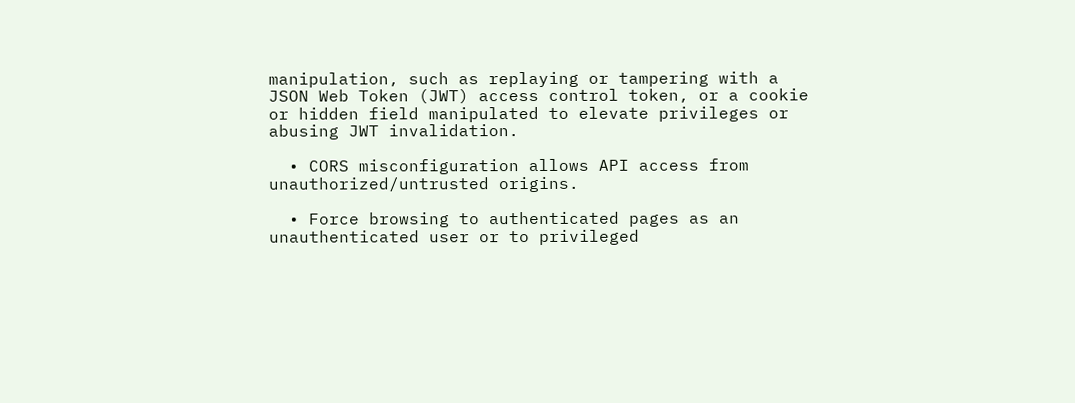manipulation, such as replaying or tampering with a JSON Web Token (JWT) access control token, or a cookie or hidden field manipulated to elevate privileges or abusing JWT invalidation.

  • CORS misconfiguration allows API access from unauthorized/untrusted origins.

  • Force browsing to authenticated pages as an unauthenticated user or to privileged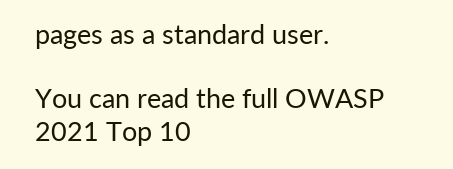pages as a standard user.

You can read the full OWASP 2021 Top 10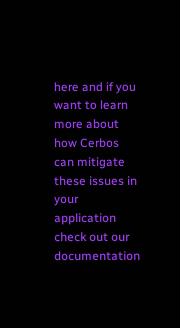here and if you want to learn more about how Cerbos can mitigate these issues in your application check out our documentation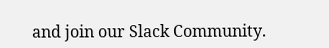and join our Slack Community.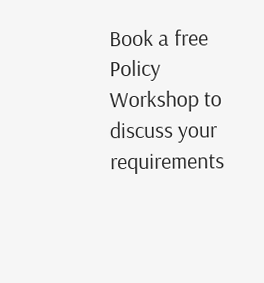Book a free Policy Workshop to discuss your requirements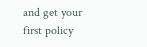and get your first policy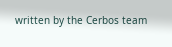written by the Cerbos team